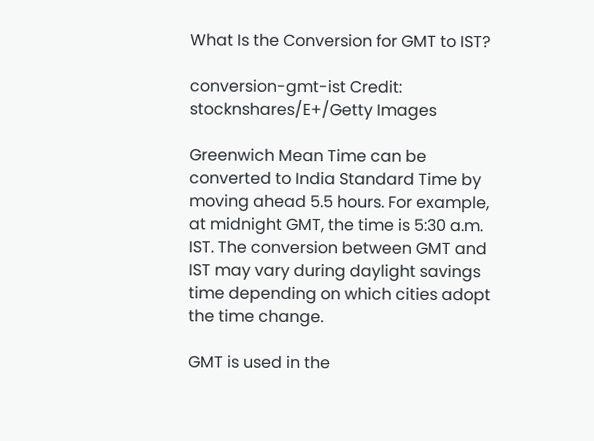What Is the Conversion for GMT to IST?

conversion-gmt-ist Credit: stocknshares/E+/Getty Images

Greenwich Mean Time can be converted to India Standard Time by moving ahead 5.5 hours. For example, at midnight GMT, the time is 5:30 a.m. IST. The conversion between GMT and IST may vary during daylight savings time depending on which cities adopt the time change.

GMT is used in the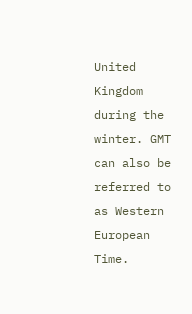United Kingdom during the winter. GMT can also be referred to as Western European Time.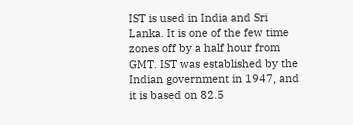IST is used in India and Sri Lanka. It is one of the few time zones off by a half hour from GMT. IST was established by the Indian government in 1947, and it is based on 82.5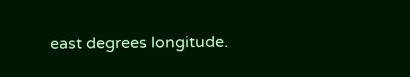east degrees longitude.